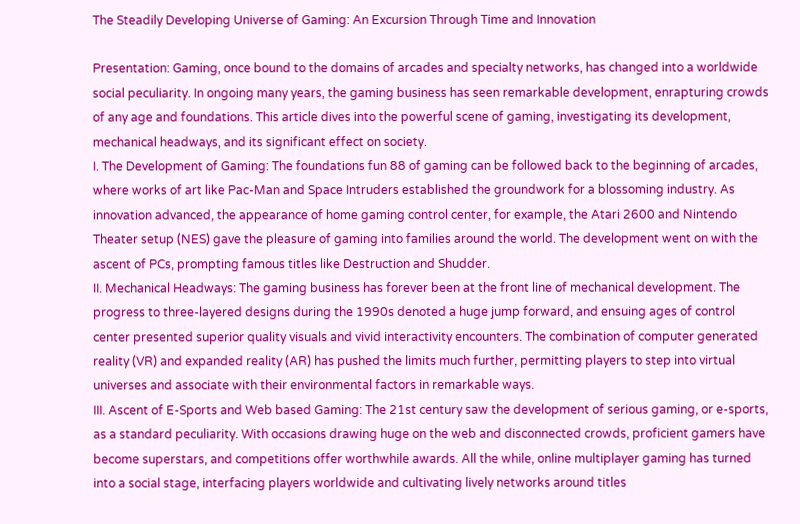The Steadily Developing Universe of Gaming: An Excursion Through Time and Innovation

Presentation: Gaming, once bound to the domains of arcades and specialty networks, has changed into a worldwide social peculiarity. In ongoing many years, the gaming business has seen remarkable development, enrapturing crowds of any age and foundations. This article dives into the powerful scene of gaming, investigating its development, mechanical headways, and its significant effect on society.
I. The Development of Gaming: The foundations fun 88 of gaming can be followed back to the beginning of arcades, where works of art like Pac-Man and Space Intruders established the groundwork for a blossoming industry. As innovation advanced, the appearance of home gaming control center, for example, the Atari 2600 and Nintendo Theater setup (NES) gave the pleasure of gaming into families around the world. The development went on with the ascent of PCs, prompting famous titles like Destruction and Shudder.
II. Mechanical Headways: The gaming business has forever been at the front line of mechanical development. The progress to three-layered designs during the 1990s denoted a huge jump forward, and ensuing ages of control center presented superior quality visuals and vivid interactivity encounters. The combination of computer generated reality (VR) and expanded reality (AR) has pushed the limits much further, permitting players to step into virtual universes and associate with their environmental factors in remarkable ways.
III. Ascent of E-Sports and Web based Gaming: The 21st century saw the development of serious gaming, or e-sports, as a standard peculiarity. With occasions drawing huge on the web and disconnected crowds, proficient gamers have become superstars, and competitions offer worthwhile awards. All the while, online multiplayer gaming has turned into a social stage, interfacing players worldwide and cultivating lively networks around titles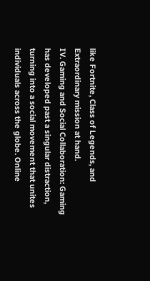like Fortnite, Class of Legends, and Extraordinary mission at hand.
IV. Gaming and Social Collaboration: Gaming has developed past a singular distraction, turning into a social movement that unites individuals across the globe. Online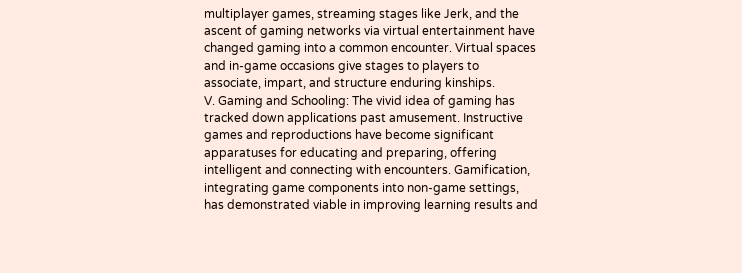multiplayer games, streaming stages like Jerk, and the ascent of gaming networks via virtual entertainment have changed gaming into a common encounter. Virtual spaces and in-game occasions give stages to players to associate, impart, and structure enduring kinships.
V. Gaming and Schooling: The vivid idea of gaming has tracked down applications past amusement. Instructive games and reproductions have become significant apparatuses for educating and preparing, offering intelligent and connecting with encounters. Gamification, integrating game components into non-game settings, has demonstrated viable in improving learning results and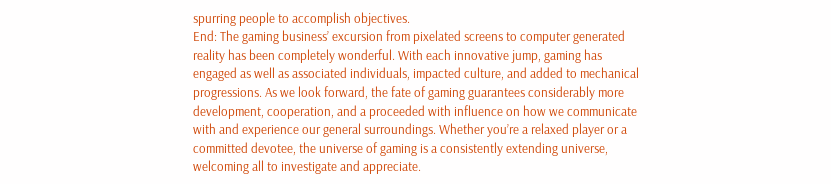spurring people to accomplish objectives.
End: The gaming business’ excursion from pixelated screens to computer generated reality has been completely wonderful. With each innovative jump, gaming has engaged as well as associated individuals, impacted culture, and added to mechanical progressions. As we look forward, the fate of gaming guarantees considerably more development, cooperation, and a proceeded with influence on how we communicate with and experience our general surroundings. Whether you’re a relaxed player or a committed devotee, the universe of gaming is a consistently extending universe, welcoming all to investigate and appreciate.